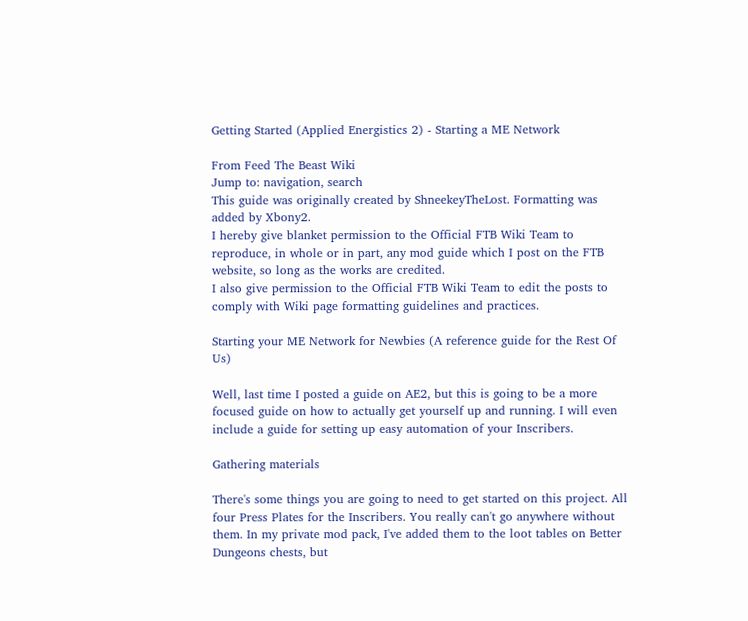Getting Started (Applied Energistics 2) - Starting a ME Network

From Feed The Beast Wiki
Jump to: navigation, search
This guide was originally created by ShneekeyTheLost. Formatting was added by Xbony2.
I hereby give blanket permission to the Official FTB Wiki Team to reproduce, in whole or in part, any mod guide which I post on the FTB website, so long as the works are credited.
I also give permission to the Official FTB Wiki Team to edit the posts to comply with Wiki page formatting guidelines and practices.

Starting your ME Network for Newbies (A reference guide for the Rest Of Us)

Well, last time I posted a guide on AE2, but this is going to be a more focused guide on how to actually get yourself up and running. I will even include a guide for setting up easy automation of your Inscribers.

Gathering materials

There's some things you are going to need to get started on this project. All four Press Plates for the Inscribers. You really can't go anywhere without them. In my private mod pack, I've added them to the loot tables on Better Dungeons chests, but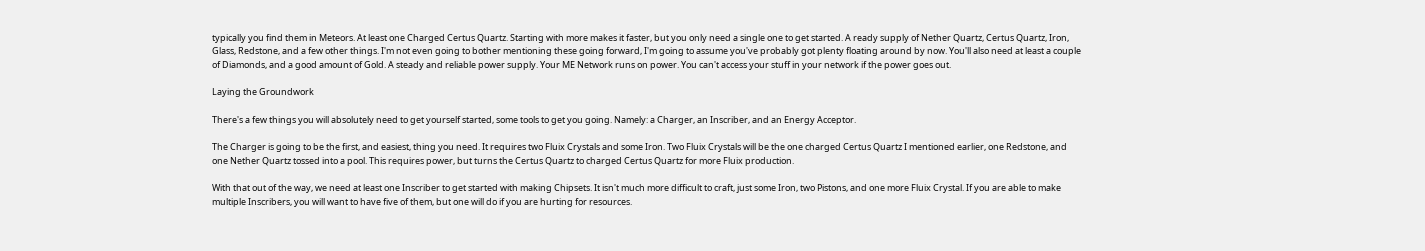typically you find them in Meteors. At least one Charged Certus Quartz. Starting with more makes it faster, but you only need a single one to get started. A ready supply of Nether Quartz, Certus Quartz, Iron, Glass, Redstone, and a few other things. I'm not even going to bother mentioning these going forward, I'm going to assume you've probably got plenty floating around by now. You'll also need at least a couple of Diamonds, and a good amount of Gold. A steady and reliable power supply. Your ME Network runs on power. You can't access your stuff in your network if the power goes out.

Laying the Groundwork

There's a few things you will absolutely need to get yourself started, some tools to get you going. Namely: a Charger, an Inscriber, and an Energy Acceptor.

The Charger is going to be the first, and easiest, thing you need. It requires two Fluix Crystals and some Iron. Two Fluix Crystals will be the one charged Certus Quartz I mentioned earlier, one Redstone, and one Nether Quartz tossed into a pool. This requires power, but turns the Certus Quartz to charged Certus Quartz for more Fluix production.

With that out of the way, we need at least one Inscriber to get started with making Chipsets. It isn't much more difficult to craft, just some Iron, two Pistons, and one more Fluix Crystal. If you are able to make multiple Inscribers, you will want to have five of them, but one will do if you are hurting for resources.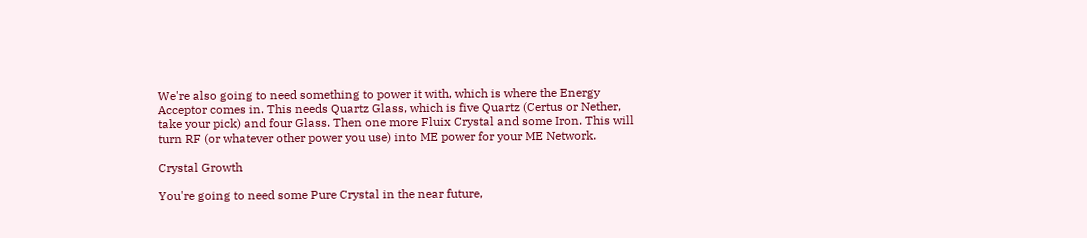We're also going to need something to power it with, which is where the Energy Acceptor comes in. This needs Quartz Glass, which is five Quartz (Certus or Nether, take your pick) and four Glass. Then one more Fluix Crystal and some Iron. This will turn RF (or whatever other power you use) into ME power for your ME Network.

Crystal Growth

You're going to need some Pure Crystal in the near future,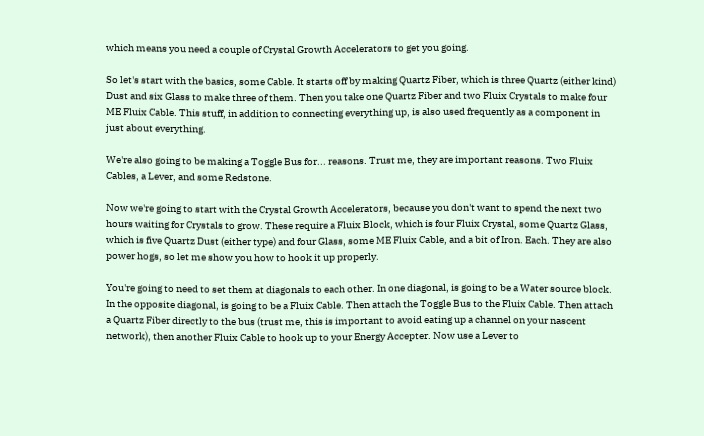which means you need a couple of Crystal Growth Accelerators to get you going.

So let's start with the basics, some Cable. It starts off by making Quartz Fiber, which is three Quartz (either kind) Dust and six Glass to make three of them. Then you take one Quartz Fiber and two Fluix Crystals to make four ME Fluix Cable. This stuff, in addition to connecting everything up, is also used frequently as a component in just about everything.

We're also going to be making a Toggle Bus for... reasons. Trust me, they are important reasons. Two Fluix Cables, a Lever, and some Redstone.

Now we're going to start with the Crystal Growth Accelerators, because you don't want to spend the next two hours waiting for Crystals to grow. These require a Fluix Block, which is four Fluix Crystal, some Quartz Glass, which is five Quartz Dust (either type) and four Glass, some ME Fluix Cable, and a bit of Iron. Each. They are also power hogs, so let me show you how to hook it up properly.

You're going to need to set them at diagonals to each other. In one diagonal, is going to be a Water source block. In the opposite diagonal, is going to be a Fluix Cable. Then attach the Toggle Bus to the Fluix Cable. Then attach a Quartz Fiber directly to the bus (trust me, this is important to avoid eating up a channel on your nascent network), then another Fluix Cable to hook up to your Energy Accepter. Now use a Lever to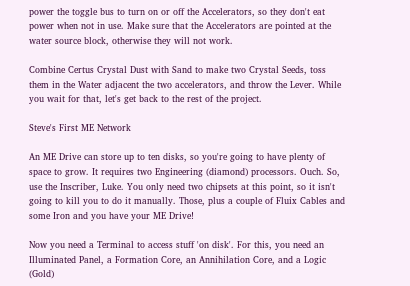power the toggle bus to turn on or off the Accelerators, so they don't eat power when not in use. Make sure that the Accelerators are pointed at the water source block, otherwise they will not work.

Combine Certus Crystal Dust with Sand to make two Crystal Seeds, toss them in the Water adjacent the two accelerators, and throw the Lever. While you wait for that, let's get back to the rest of the project.

Steve's First ME Network

An ME Drive can store up to ten disks, so you're going to have plenty of space to grow. It requires two Engineering (diamond) processors. Ouch. So, use the Inscriber, Luke. You only need two chipsets at this point, so it isn't going to kill you to do it manually. Those, plus a couple of Fluix Cables and some Iron and you have your ME Drive!

Now you need a Terminal to access stuff 'on disk'. For this, you need an Illuminated Panel, a Formation Core, an Annihilation Core, and a Logic (Gold)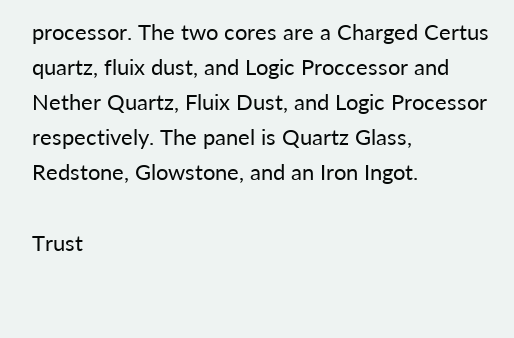processor. The two cores are a Charged Certus quartz, fluix dust, and Logic Proccessor and Nether Quartz, Fluix Dust, and Logic Processor respectively. The panel is Quartz Glass, Redstone, Glowstone, and an Iron Ingot.

Trust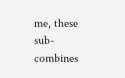me, these sub-combines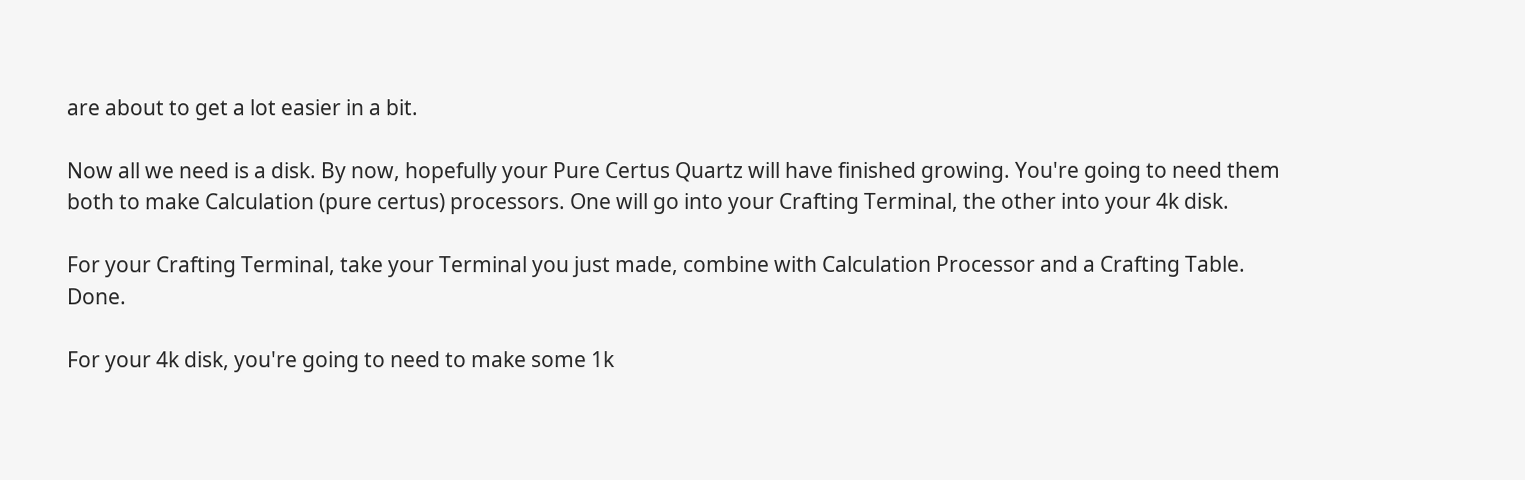are about to get a lot easier in a bit.

Now all we need is a disk. By now, hopefully your Pure Certus Quartz will have finished growing. You're going to need them both to make Calculation (pure certus) processors. One will go into your Crafting Terminal, the other into your 4k disk.

For your Crafting Terminal, take your Terminal you just made, combine with Calculation Processor and a Crafting Table. Done.

For your 4k disk, you're going to need to make some 1k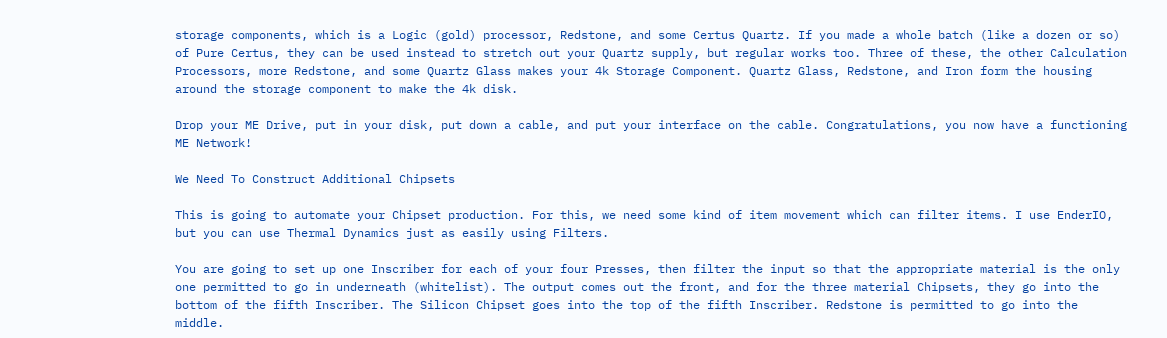storage components, which is a Logic (gold) processor, Redstone, and some Certus Quartz. If you made a whole batch (like a dozen or so) of Pure Certus, they can be used instead to stretch out your Quartz supply, but regular works too. Three of these, the other Calculation Processors, more Redstone, and some Quartz Glass makes your 4k Storage Component. Quartz Glass, Redstone, and Iron form the housing around the storage component to make the 4k disk.

Drop your ME Drive, put in your disk, put down a cable, and put your interface on the cable. Congratulations, you now have a functioning ME Network!

We Need To Construct Additional Chipsets

This is going to automate your Chipset production. For this, we need some kind of item movement which can filter items. I use EnderIO, but you can use Thermal Dynamics just as easily using Filters.

You are going to set up one Inscriber for each of your four Presses, then filter the input so that the appropriate material is the only one permitted to go in underneath (whitelist). The output comes out the front, and for the three material Chipsets, they go into the bottom of the fifth Inscriber. The Silicon Chipset goes into the top of the fifth Inscriber. Redstone is permitted to go into the middle.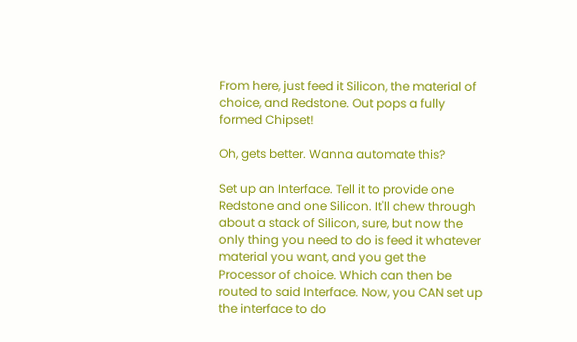From here, just feed it Silicon, the material of choice, and Redstone. Out pops a fully formed Chipset!

Oh, gets better. Wanna automate this?

Set up an Interface. Tell it to provide one Redstone and one Silicon. It'll chew through about a stack of Silicon, sure, but now the only thing you need to do is feed it whatever material you want, and you get the Processor of choice. Which can then be routed to said Interface. Now, you CAN set up the interface to do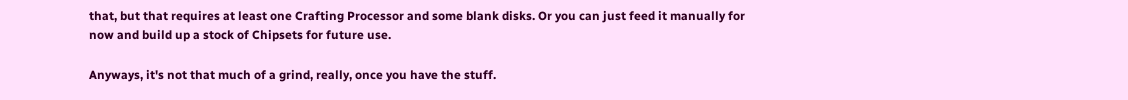that, but that requires at least one Crafting Processor and some blank disks. Or you can just feed it manually for now and build up a stock of Chipsets for future use.

Anyways, it's not that much of a grind, really, once you have the stuff.